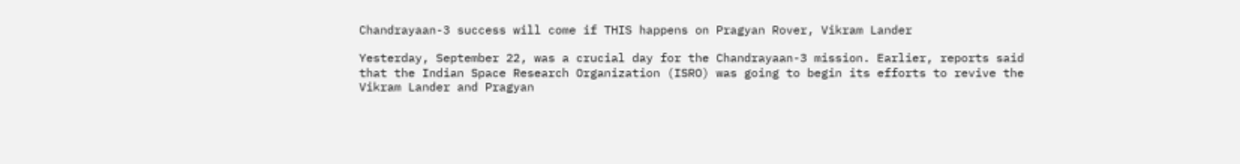Chandrayaan-3 success will come if THIS happens on Pragyan Rover, Vikram Lander

Yesterday, September 22, was a crucial day for the Chandrayaan-3 mission. Earlier, reports said that the Indian Space Research Organization (ISRO) was going to begin its efforts to revive the Vikram Lander and Pragyan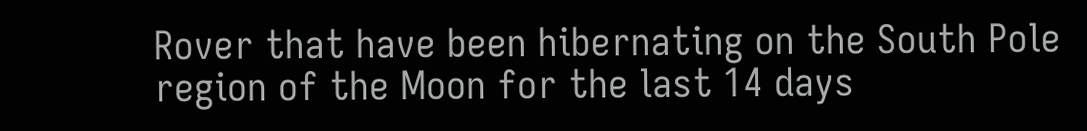Rover that have been hibernating on the South Pole region of the Moon for the last 14 days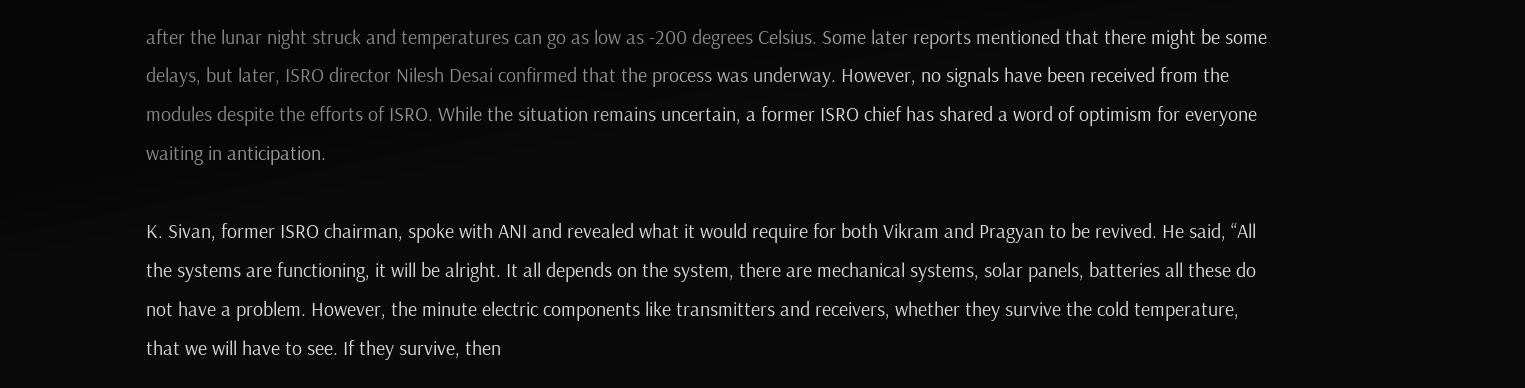after the lunar night struck and temperatures can go as low as -200 degrees Celsius. Some later reports mentioned that there might be some delays, but later, ISRO director Nilesh Desai confirmed that the process was underway. However, no signals have been received from the modules despite the efforts of ISRO. While the situation remains uncertain, a former ISRO chief has shared a word of optimism for everyone waiting in anticipation.

K. Sivan, former ISRO chairman, spoke with ANI and revealed what it would require for both Vikram and Pragyan to be revived. He said, “All the systems are functioning, it will be alright. It all depends on the system, there are mechanical systems, solar panels, batteries all these do not have a problem. However, the minute electric components like transmitters and receivers, whether they survive the cold temperature, that we will have to see. If they survive, then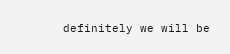definitely we will be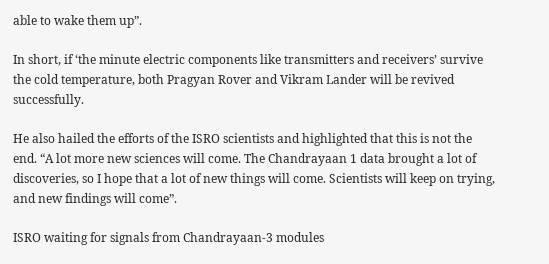able to wake them up”.

In short, if ‘the minute electric components like transmitters and receivers’ survive the cold temperature, both Pragyan Rover and Vikram Lander will be revived successfully.

He also hailed the efforts of the ISRO scientists and highlighted that this is not the end. “A lot more new sciences will come. The Chandrayaan 1 data brought a lot of discoveries, so I hope that a lot of new things will come. Scientists will keep on trying, and new findings will come”.

ISRO waiting for signals from Chandrayaan-3 modules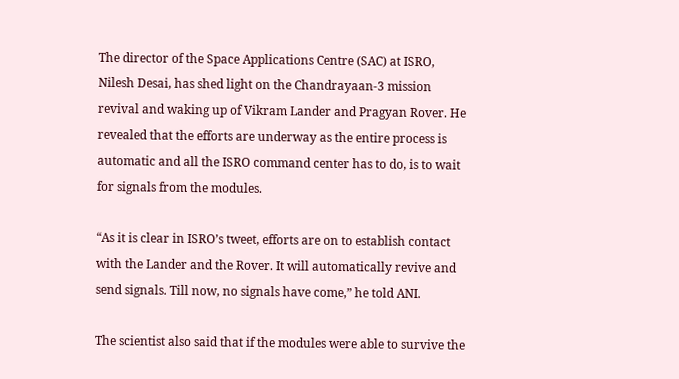The director of the Space Applications Centre (SAC) at ISRO, Nilesh Desai, has shed light on the Chandrayaan-3 mission revival and waking up of Vikram Lander and Pragyan Rover. He revealed that the efforts are underway as the entire process is automatic and all the ISRO command center has to do, is to wait for signals from the modules.

“As it is clear in ISRO’s tweet, efforts are on to establish contact with the Lander and the Rover. It will automatically revive and send signals. Till now, no signals have come,” he told ANI.

The scientist also said that if the modules were able to survive the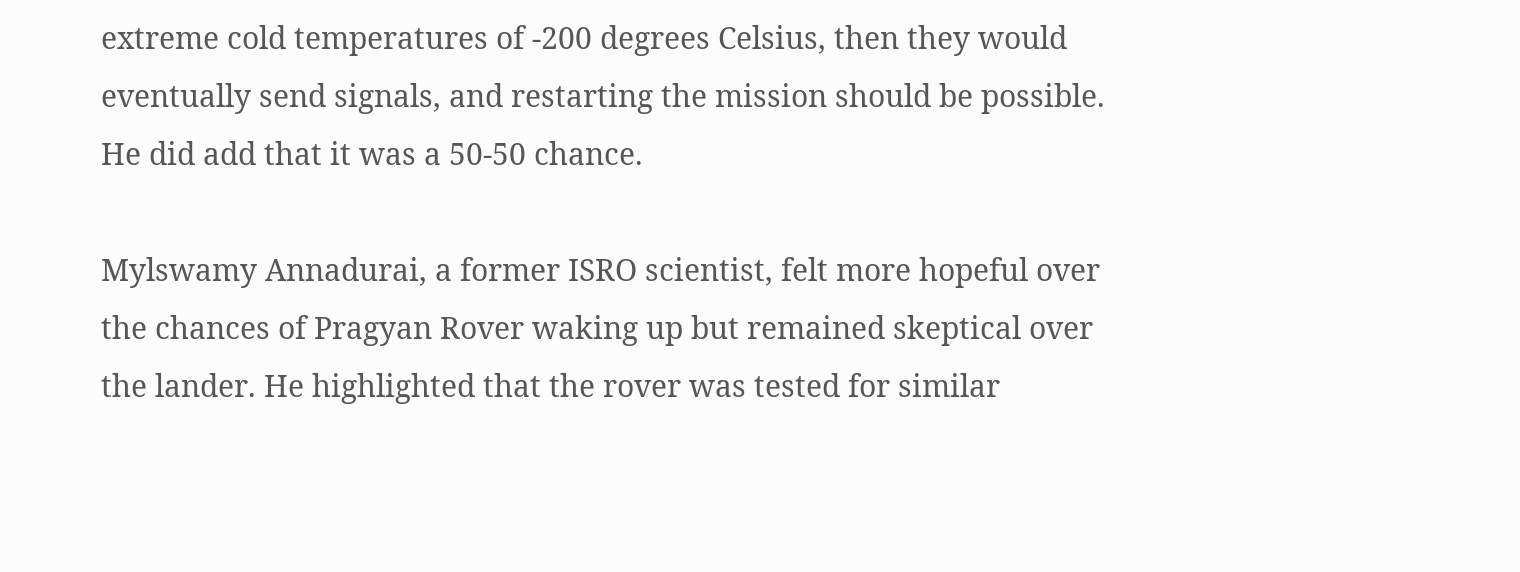extreme cold temperatures of -200 degrees Celsius, then they would eventually send signals, and restarting the mission should be possible. He did add that it was a 50-50 chance.

Mylswamy Annadurai, a former ISRO scientist, felt more hopeful over the chances of Pragyan Rover waking up but remained skeptical over the lander. He highlighted that the rover was tested for similar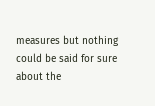measures but nothing could be said for sure about the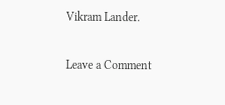Vikram Lander.

Leave a Comment